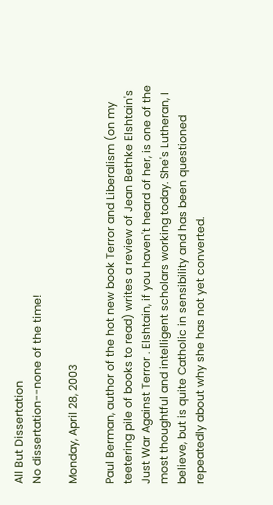All But Dissertation
No dissertation--none of the time!

Monday, April 28, 2003

Paul Berman, author of the hot new book Terror and Liberalism (on my teetering pile of books to read) writes a review of Jean Bethke Elshtain's Just War Against Terror . Elshtain, if you haven't heard of her, is one of the most thoughtful and intelligent scholars working today. She's Lutheran, I believe, but is quite Catholic in sensibility and has been questioned repeatedly about why she has not yet converted.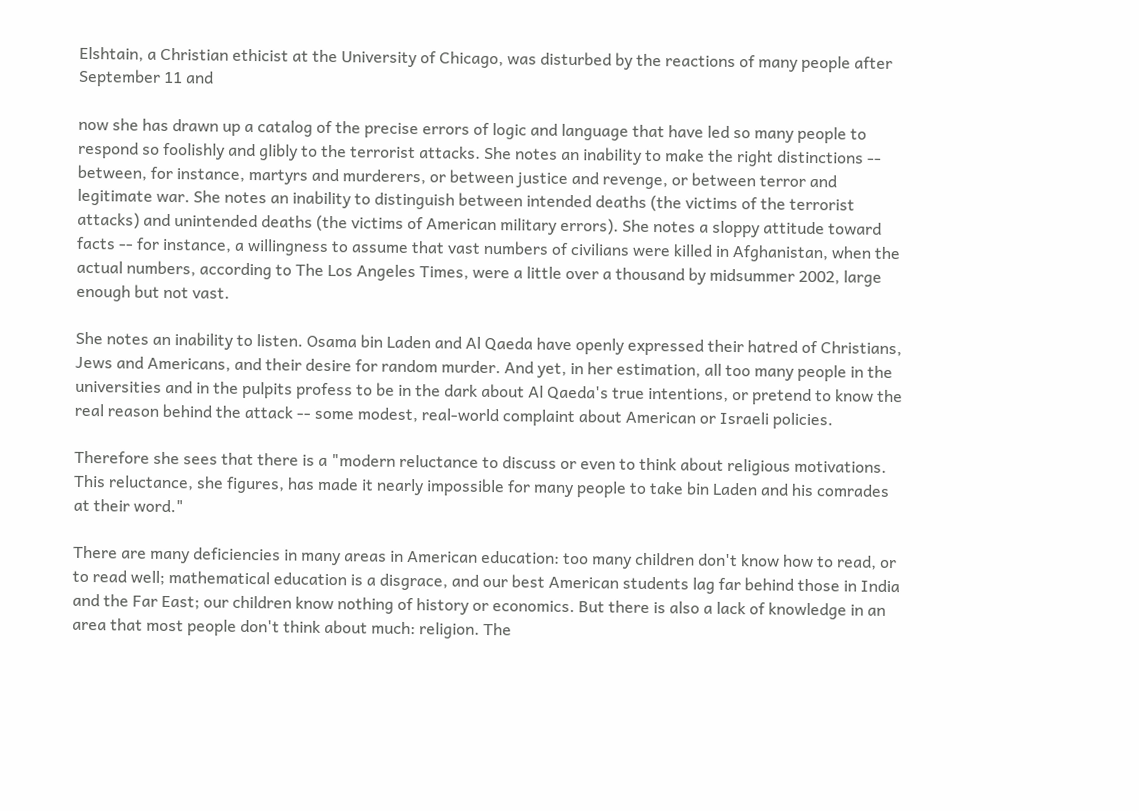Elshtain, a Christian ethicist at the University of Chicago, was disturbed by the reactions of many people after September 11 and

now she has drawn up a catalog of the precise errors of logic and language that have led so many people to respond so foolishly and glibly to the terrorist attacks. She notes an inability to make the right distinctions -- between, for instance, martyrs and murderers, or between justice and revenge, or between terror and legitimate war. She notes an inability to distinguish between intended deaths (the victims of the terrorist attacks) and unintended deaths (the victims of American military errors). She notes a sloppy attitude toward facts -- for instance, a willingness to assume that vast numbers of civilians were killed in Afghanistan, when the actual numbers, according to The Los Angeles Times, were a little over a thousand by midsummer 2002, large enough but not vast.

She notes an inability to listen. Osama bin Laden and Al Qaeda have openly expressed their hatred of Christians, Jews and Americans, and their desire for random murder. And yet, in her estimation, all too many people in the universities and in the pulpits profess to be in the dark about Al Qaeda's true intentions, or pretend to know the real reason behind the attack -- some modest, real-world complaint about American or Israeli policies.

Therefore she sees that there is a "modern reluctance to discuss or even to think about religious motivations. This reluctance, she figures, has made it nearly impossible for many people to take bin Laden and his comrades at their word."

There are many deficiencies in many areas in American education: too many children don't know how to read, or to read well; mathematical education is a disgrace, and our best American students lag far behind those in India and the Far East; our children know nothing of history or economics. But there is also a lack of knowledge in an area that most people don't think about much: religion. The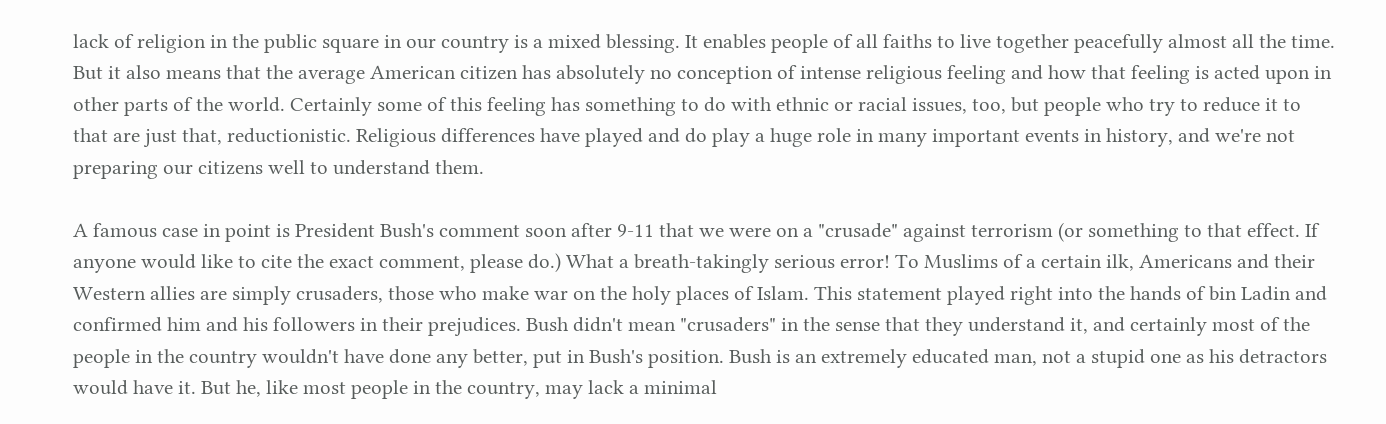lack of religion in the public square in our country is a mixed blessing. It enables people of all faiths to live together peacefully almost all the time. But it also means that the average American citizen has absolutely no conception of intense religious feeling and how that feeling is acted upon in other parts of the world. Certainly some of this feeling has something to do with ethnic or racial issues, too, but people who try to reduce it to that are just that, reductionistic. Religious differences have played and do play a huge role in many important events in history, and we're not preparing our citizens well to understand them.

A famous case in point is President Bush's comment soon after 9-11 that we were on a "crusade" against terrorism (or something to that effect. If anyone would like to cite the exact comment, please do.) What a breath-takingly serious error! To Muslims of a certain ilk, Americans and their Western allies are simply crusaders, those who make war on the holy places of Islam. This statement played right into the hands of bin Ladin and confirmed him and his followers in their prejudices. Bush didn't mean "crusaders" in the sense that they understand it, and certainly most of the people in the country wouldn't have done any better, put in Bush's position. Bush is an extremely educated man, not a stupid one as his detractors would have it. But he, like most people in the country, may lack a minimal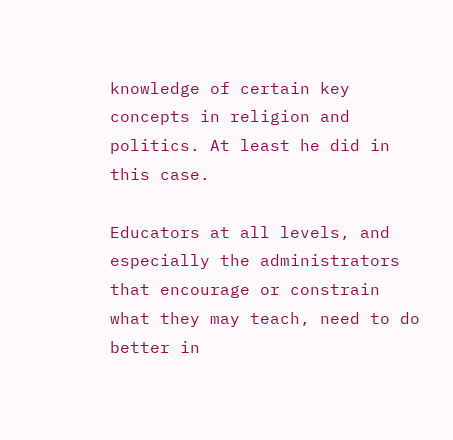knowledge of certain key concepts in religion and politics. At least he did in this case.

Educators at all levels, and especially the administrators that encourage or constrain what they may teach, need to do better in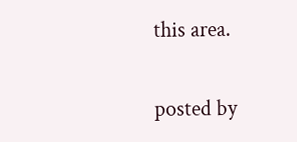this area.

posted by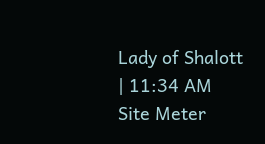Lady of Shalott | 11:34 AM
Site Meter